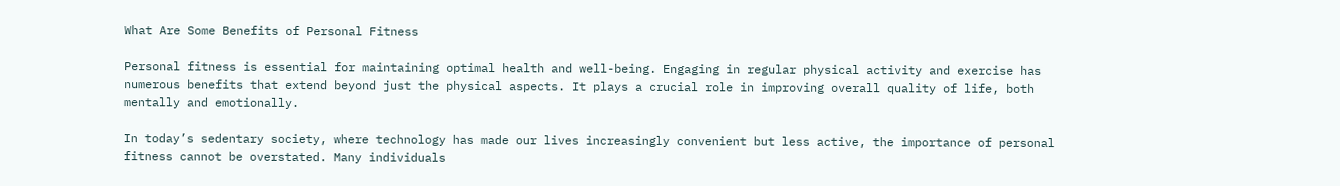What Are Some Benefits of Personal Fitness

Personal fitness is essential for maintaining optimal health and well-being. Engaging in regular physical activity and exercise has numerous benefits that extend beyond just the physical aspects. It plays a crucial role in improving overall quality of life, both mentally and emotionally.

In today’s sedentary society, where technology has made our lives increasingly convenient but less active, the importance of personal fitness cannot be overstated. Many individuals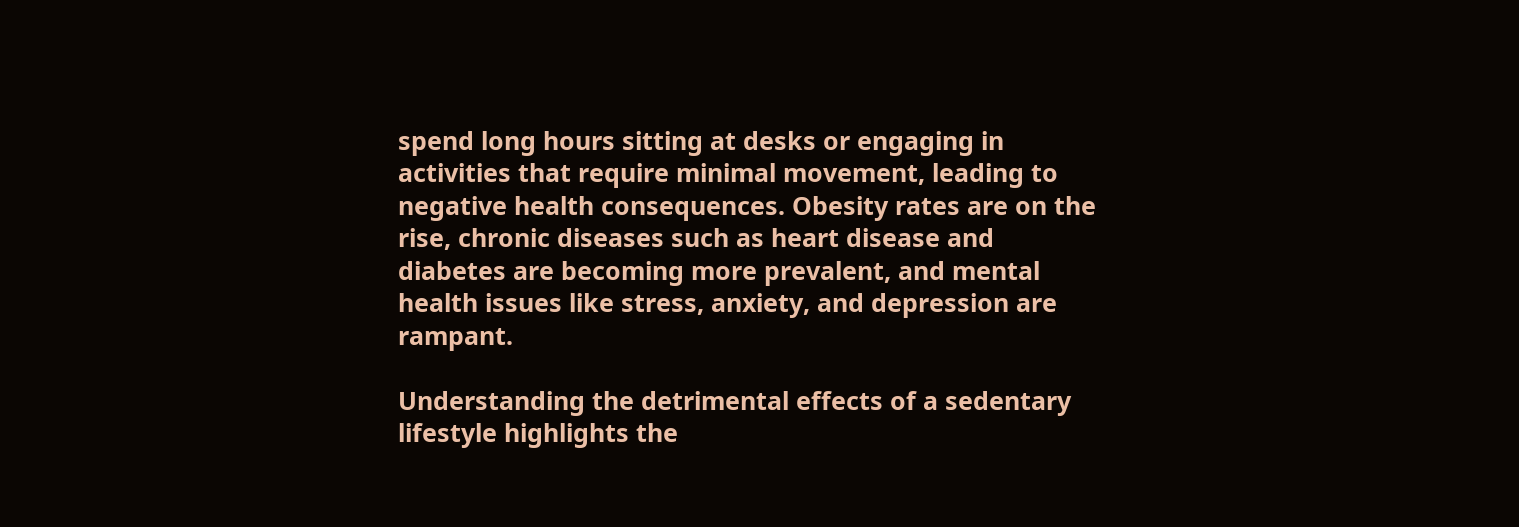spend long hours sitting at desks or engaging in activities that require minimal movement, leading to negative health consequences. Obesity rates are on the rise, chronic diseases such as heart disease and diabetes are becoming more prevalent, and mental health issues like stress, anxiety, and depression are rampant.

Understanding the detrimental effects of a sedentary lifestyle highlights the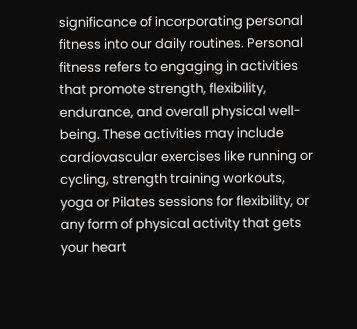significance of incorporating personal fitness into our daily routines. Personal fitness refers to engaging in activities that promote strength, flexibility, endurance, and overall physical well-being. These activities may include cardiovascular exercises like running or cycling, strength training workouts, yoga or Pilates sessions for flexibility, or any form of physical activity that gets your heart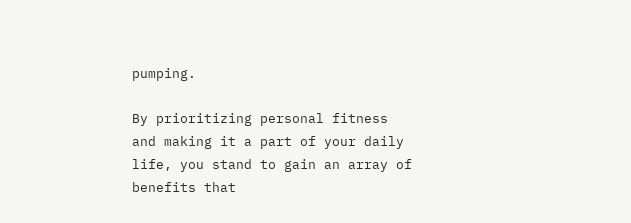pumping.

By prioritizing personal fitness and making it a part of your daily life, you stand to gain an array of benefits that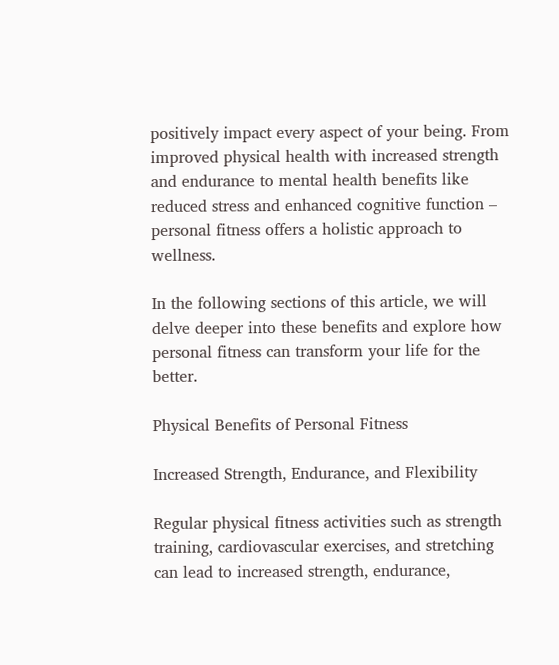positively impact every aspect of your being. From improved physical health with increased strength and endurance to mental health benefits like reduced stress and enhanced cognitive function – personal fitness offers a holistic approach to wellness.

In the following sections of this article, we will delve deeper into these benefits and explore how personal fitness can transform your life for the better.

Physical Benefits of Personal Fitness

Increased Strength, Endurance, and Flexibility

Regular physical fitness activities such as strength training, cardiovascular exercises, and stretching can lead to increased strength, endurance,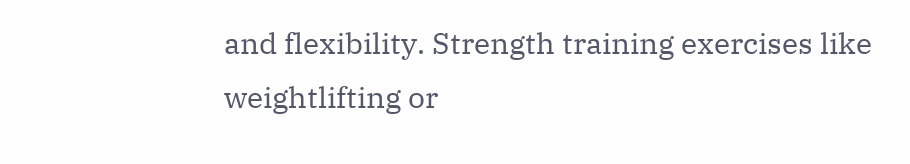and flexibility. Strength training exercises like weightlifting or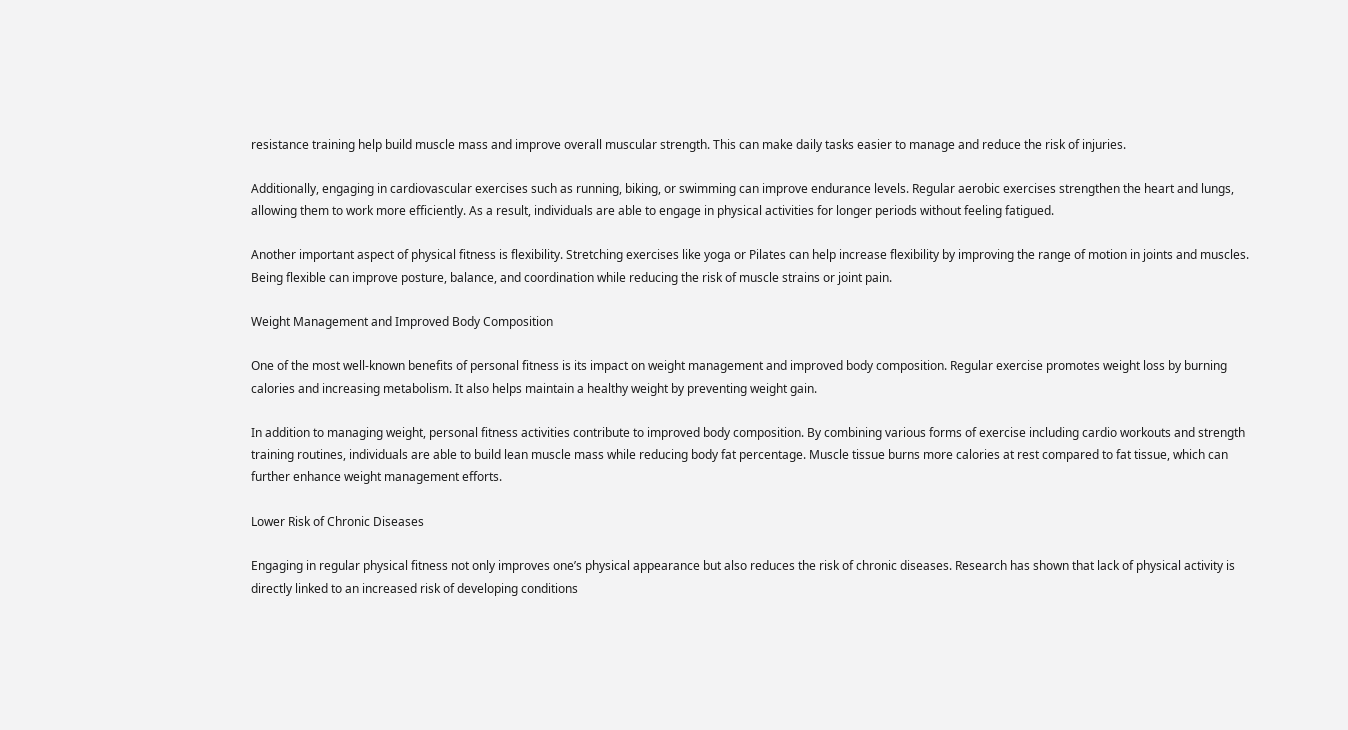resistance training help build muscle mass and improve overall muscular strength. This can make daily tasks easier to manage and reduce the risk of injuries.

Additionally, engaging in cardiovascular exercises such as running, biking, or swimming can improve endurance levels. Regular aerobic exercises strengthen the heart and lungs, allowing them to work more efficiently. As a result, individuals are able to engage in physical activities for longer periods without feeling fatigued.

Another important aspect of physical fitness is flexibility. Stretching exercises like yoga or Pilates can help increase flexibility by improving the range of motion in joints and muscles. Being flexible can improve posture, balance, and coordination while reducing the risk of muscle strains or joint pain.

Weight Management and Improved Body Composition

One of the most well-known benefits of personal fitness is its impact on weight management and improved body composition. Regular exercise promotes weight loss by burning calories and increasing metabolism. It also helps maintain a healthy weight by preventing weight gain.

In addition to managing weight, personal fitness activities contribute to improved body composition. By combining various forms of exercise including cardio workouts and strength training routines, individuals are able to build lean muscle mass while reducing body fat percentage. Muscle tissue burns more calories at rest compared to fat tissue, which can further enhance weight management efforts.

Lower Risk of Chronic Diseases

Engaging in regular physical fitness not only improves one’s physical appearance but also reduces the risk of chronic diseases. Research has shown that lack of physical activity is directly linked to an increased risk of developing conditions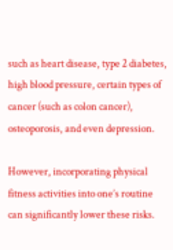such as heart disease, type 2 diabetes, high blood pressure, certain types of cancer (such as colon cancer), osteoporosis, and even depression.

However, incorporating physical fitness activities into one’s routine can significantly lower these risks.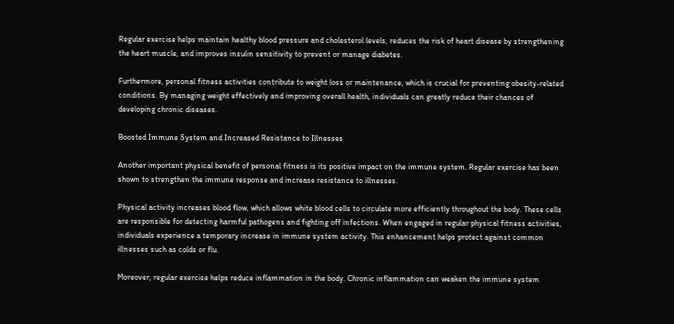Regular exercise helps maintain healthy blood pressure and cholesterol levels, reduces the risk of heart disease by strengthening the heart muscle, and improves insulin sensitivity to prevent or manage diabetes.

Furthermore, personal fitness activities contribute to weight loss or maintenance, which is crucial for preventing obesity-related conditions. By managing weight effectively and improving overall health, individuals can greatly reduce their chances of developing chronic diseases.

Boosted Immune System and Increased Resistance to Illnesses

Another important physical benefit of personal fitness is its positive impact on the immune system. Regular exercise has been shown to strengthen the immune response and increase resistance to illnesses.

Physical activity increases blood flow, which allows white blood cells to circulate more efficiently throughout the body. These cells are responsible for detecting harmful pathogens and fighting off infections. When engaged in regular physical fitness activities, individuals experience a temporary increase in immune system activity. This enhancement helps protect against common illnesses such as colds or flu.

Moreover, regular exercise helps reduce inflammation in the body. Chronic inflammation can weaken the immune system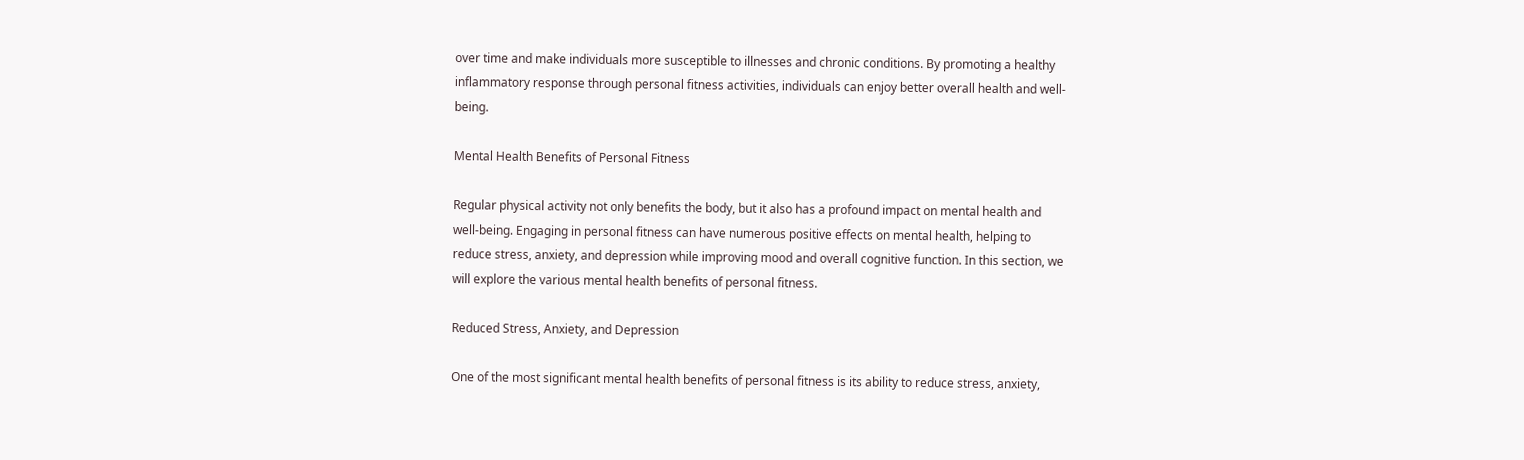over time and make individuals more susceptible to illnesses and chronic conditions. By promoting a healthy inflammatory response through personal fitness activities, individuals can enjoy better overall health and well-being.

Mental Health Benefits of Personal Fitness

Regular physical activity not only benefits the body, but it also has a profound impact on mental health and well-being. Engaging in personal fitness can have numerous positive effects on mental health, helping to reduce stress, anxiety, and depression while improving mood and overall cognitive function. In this section, we will explore the various mental health benefits of personal fitness.

Reduced Stress, Anxiety, and Depression

One of the most significant mental health benefits of personal fitness is its ability to reduce stress, anxiety,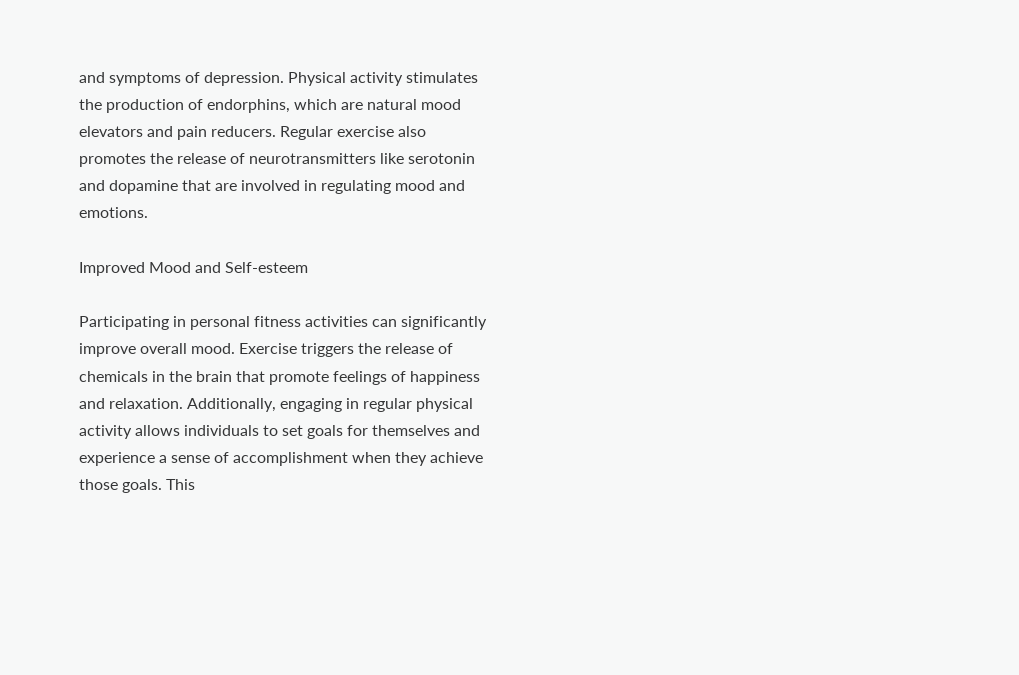and symptoms of depression. Physical activity stimulates the production of endorphins, which are natural mood elevators and pain reducers. Regular exercise also promotes the release of neurotransmitters like serotonin and dopamine that are involved in regulating mood and emotions.

Improved Mood and Self-esteem

Participating in personal fitness activities can significantly improve overall mood. Exercise triggers the release of chemicals in the brain that promote feelings of happiness and relaxation. Additionally, engaging in regular physical activity allows individuals to set goals for themselves and experience a sense of accomplishment when they achieve those goals. This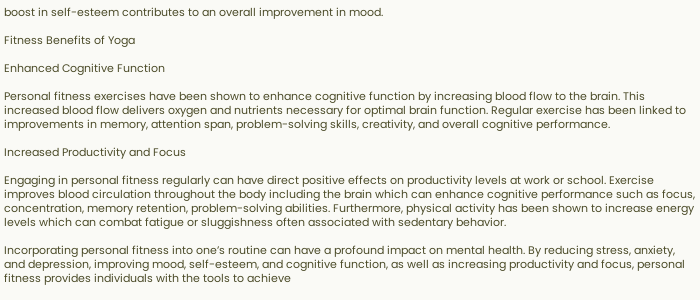boost in self-esteem contributes to an overall improvement in mood.

Fitness Benefits of Yoga

Enhanced Cognitive Function

Personal fitness exercises have been shown to enhance cognitive function by increasing blood flow to the brain. This increased blood flow delivers oxygen and nutrients necessary for optimal brain function. Regular exercise has been linked to improvements in memory, attention span, problem-solving skills, creativity, and overall cognitive performance.

Increased Productivity and Focus

Engaging in personal fitness regularly can have direct positive effects on productivity levels at work or school. Exercise improves blood circulation throughout the body including the brain which can enhance cognitive performance such as focus, concentration, memory retention, problem-solving abilities. Furthermore, physical activity has been shown to increase energy levels which can combat fatigue or sluggishness often associated with sedentary behavior.

Incorporating personal fitness into one’s routine can have a profound impact on mental health. By reducing stress, anxiety, and depression, improving mood, self-esteem, and cognitive function, as well as increasing productivity and focus, personal fitness provides individuals with the tools to achieve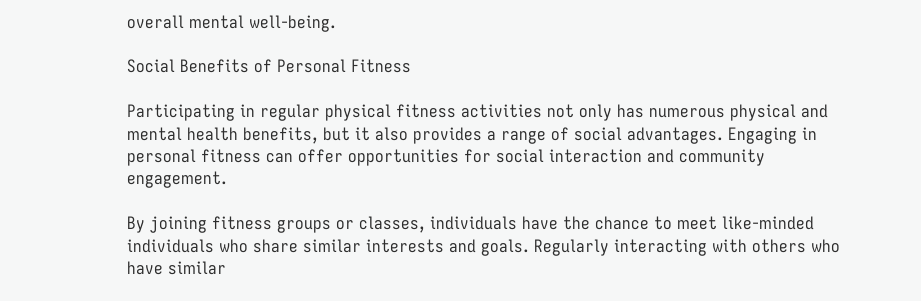overall mental well-being.

Social Benefits of Personal Fitness

Participating in regular physical fitness activities not only has numerous physical and mental health benefits, but it also provides a range of social advantages. Engaging in personal fitness can offer opportunities for social interaction and community engagement.

By joining fitness groups or classes, individuals have the chance to meet like-minded individuals who share similar interests and goals. Regularly interacting with others who have similar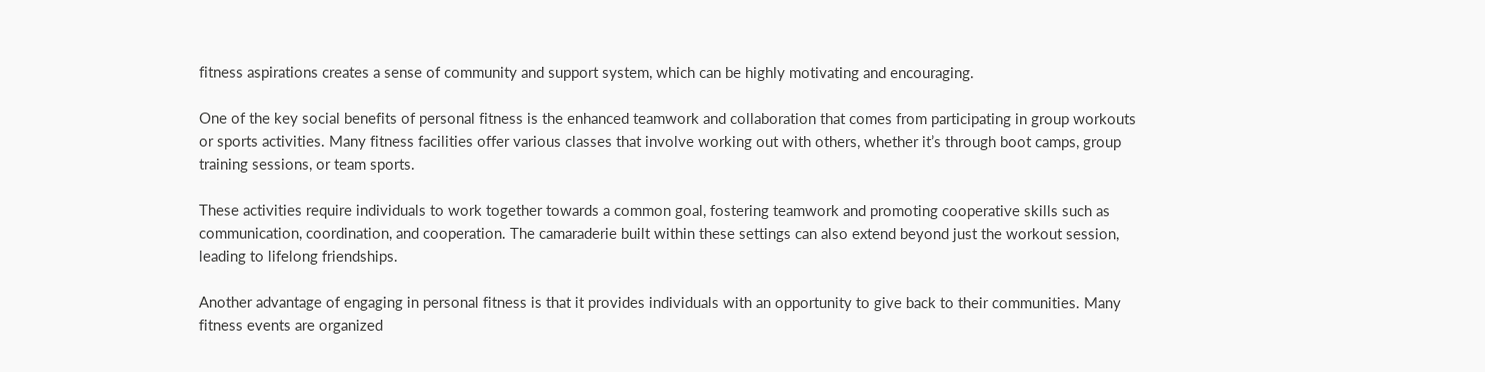fitness aspirations creates a sense of community and support system, which can be highly motivating and encouraging.

One of the key social benefits of personal fitness is the enhanced teamwork and collaboration that comes from participating in group workouts or sports activities. Many fitness facilities offer various classes that involve working out with others, whether it’s through boot camps, group training sessions, or team sports.

These activities require individuals to work together towards a common goal, fostering teamwork and promoting cooperative skills such as communication, coordination, and cooperation. The camaraderie built within these settings can also extend beyond just the workout session, leading to lifelong friendships.

Another advantage of engaging in personal fitness is that it provides individuals with an opportunity to give back to their communities. Many fitness events are organized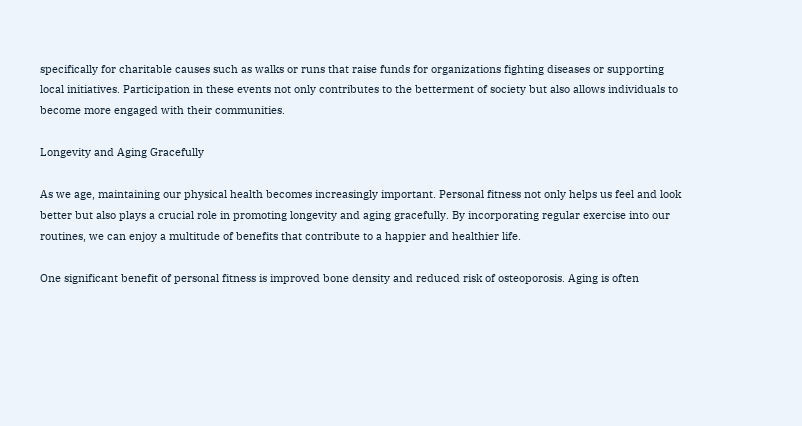specifically for charitable causes such as walks or runs that raise funds for organizations fighting diseases or supporting local initiatives. Participation in these events not only contributes to the betterment of society but also allows individuals to become more engaged with their communities.

Longevity and Aging Gracefully

As we age, maintaining our physical health becomes increasingly important. Personal fitness not only helps us feel and look better but also plays a crucial role in promoting longevity and aging gracefully. By incorporating regular exercise into our routines, we can enjoy a multitude of benefits that contribute to a happier and healthier life.

One significant benefit of personal fitness is improved bone density and reduced risk of osteoporosis. Aging is often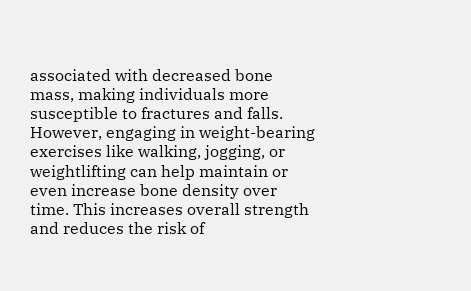associated with decreased bone mass, making individuals more susceptible to fractures and falls. However, engaging in weight-bearing exercises like walking, jogging, or weightlifting can help maintain or even increase bone density over time. This increases overall strength and reduces the risk of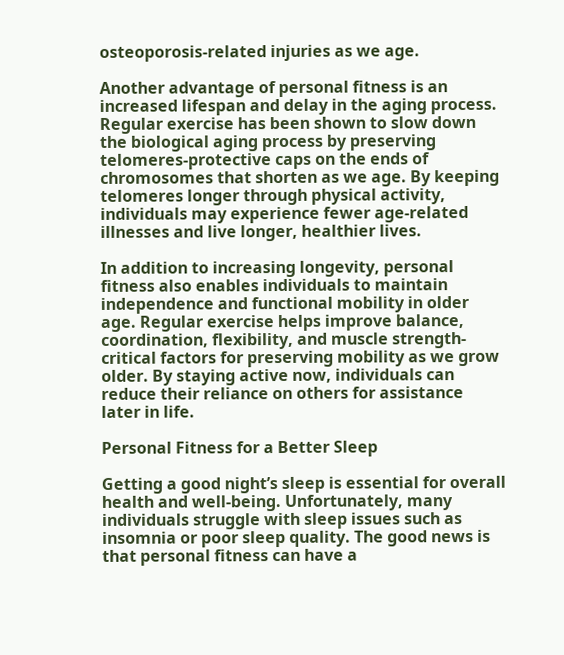osteoporosis-related injuries as we age.

Another advantage of personal fitness is an increased lifespan and delay in the aging process. Regular exercise has been shown to slow down the biological aging process by preserving telomeres-protective caps on the ends of chromosomes that shorten as we age. By keeping telomeres longer through physical activity, individuals may experience fewer age-related illnesses and live longer, healthier lives.

In addition to increasing longevity, personal fitness also enables individuals to maintain independence and functional mobility in older age. Regular exercise helps improve balance, coordination, flexibility, and muscle strength-critical factors for preserving mobility as we grow older. By staying active now, individuals can reduce their reliance on others for assistance later in life.

Personal Fitness for a Better Sleep

Getting a good night’s sleep is essential for overall health and well-being. Unfortunately, many individuals struggle with sleep issues such as insomnia or poor sleep quality. The good news is that personal fitness can have a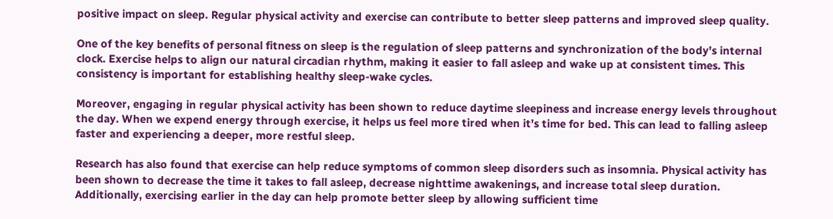positive impact on sleep. Regular physical activity and exercise can contribute to better sleep patterns and improved sleep quality.

One of the key benefits of personal fitness on sleep is the regulation of sleep patterns and synchronization of the body’s internal clock. Exercise helps to align our natural circadian rhythm, making it easier to fall asleep and wake up at consistent times. This consistency is important for establishing healthy sleep-wake cycles.

Moreover, engaging in regular physical activity has been shown to reduce daytime sleepiness and increase energy levels throughout the day. When we expend energy through exercise, it helps us feel more tired when it’s time for bed. This can lead to falling asleep faster and experiencing a deeper, more restful sleep.

Research has also found that exercise can help reduce symptoms of common sleep disorders such as insomnia. Physical activity has been shown to decrease the time it takes to fall asleep, decrease nighttime awakenings, and increase total sleep duration. Additionally, exercising earlier in the day can help promote better sleep by allowing sufficient time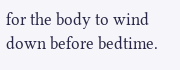for the body to wind down before bedtime.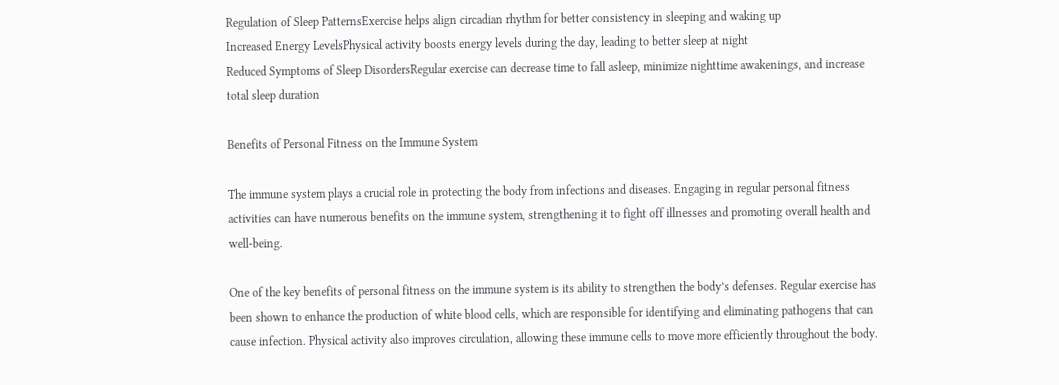Regulation of Sleep PatternsExercise helps align circadian rhythm for better consistency in sleeping and waking up
Increased Energy LevelsPhysical activity boosts energy levels during the day, leading to better sleep at night
Reduced Symptoms of Sleep DisordersRegular exercise can decrease time to fall asleep, minimize nighttime awakenings, and increase total sleep duration

Benefits of Personal Fitness on the Immune System

The immune system plays a crucial role in protecting the body from infections and diseases. Engaging in regular personal fitness activities can have numerous benefits on the immune system, strengthening it to fight off illnesses and promoting overall health and well-being.

One of the key benefits of personal fitness on the immune system is its ability to strengthen the body’s defenses. Regular exercise has been shown to enhance the production of white blood cells, which are responsible for identifying and eliminating pathogens that can cause infection. Physical activity also improves circulation, allowing these immune cells to move more efficiently throughout the body.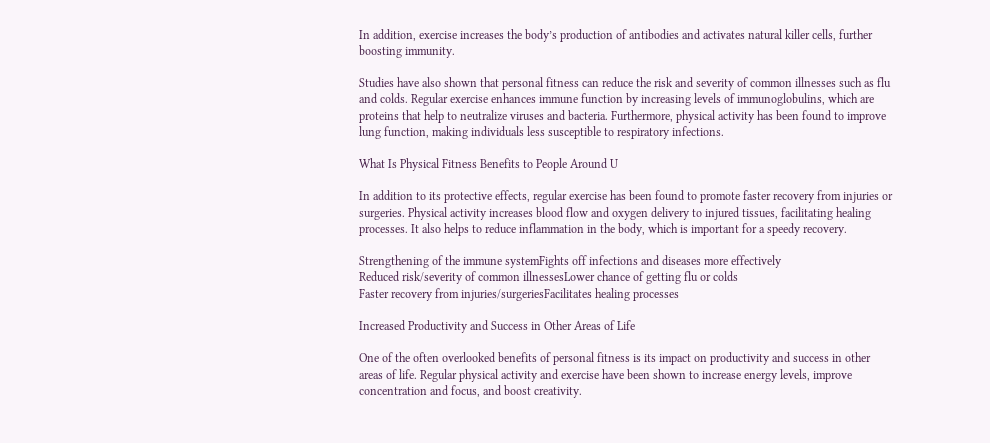In addition, exercise increases the body’s production of antibodies and activates natural killer cells, further boosting immunity.

Studies have also shown that personal fitness can reduce the risk and severity of common illnesses such as flu and colds. Regular exercise enhances immune function by increasing levels of immunoglobulins, which are proteins that help to neutralize viruses and bacteria. Furthermore, physical activity has been found to improve lung function, making individuals less susceptible to respiratory infections.

What Is Physical Fitness Benefits to People Around U

In addition to its protective effects, regular exercise has been found to promote faster recovery from injuries or surgeries. Physical activity increases blood flow and oxygen delivery to injured tissues, facilitating healing processes. It also helps to reduce inflammation in the body, which is important for a speedy recovery.

Strengthening of the immune systemFights off infections and diseases more effectively
Reduced risk/severity of common illnessesLower chance of getting flu or colds
Faster recovery from injuries/surgeriesFacilitates healing processes

Increased Productivity and Success in Other Areas of Life

One of the often overlooked benefits of personal fitness is its impact on productivity and success in other areas of life. Regular physical activity and exercise have been shown to increase energy levels, improve concentration and focus, and boost creativity.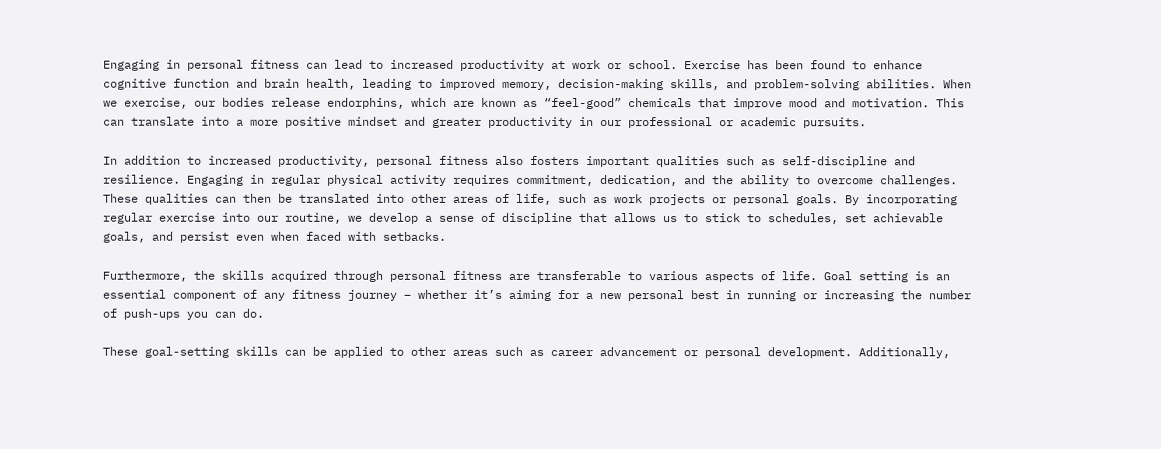Engaging in personal fitness can lead to increased productivity at work or school. Exercise has been found to enhance cognitive function and brain health, leading to improved memory, decision-making skills, and problem-solving abilities. When we exercise, our bodies release endorphins, which are known as “feel-good” chemicals that improve mood and motivation. This can translate into a more positive mindset and greater productivity in our professional or academic pursuits.

In addition to increased productivity, personal fitness also fosters important qualities such as self-discipline and resilience. Engaging in regular physical activity requires commitment, dedication, and the ability to overcome challenges. These qualities can then be translated into other areas of life, such as work projects or personal goals. By incorporating regular exercise into our routine, we develop a sense of discipline that allows us to stick to schedules, set achievable goals, and persist even when faced with setbacks.

Furthermore, the skills acquired through personal fitness are transferable to various aspects of life. Goal setting is an essential component of any fitness journey – whether it’s aiming for a new personal best in running or increasing the number of push-ups you can do.

These goal-setting skills can be applied to other areas such as career advancement or personal development. Additionally,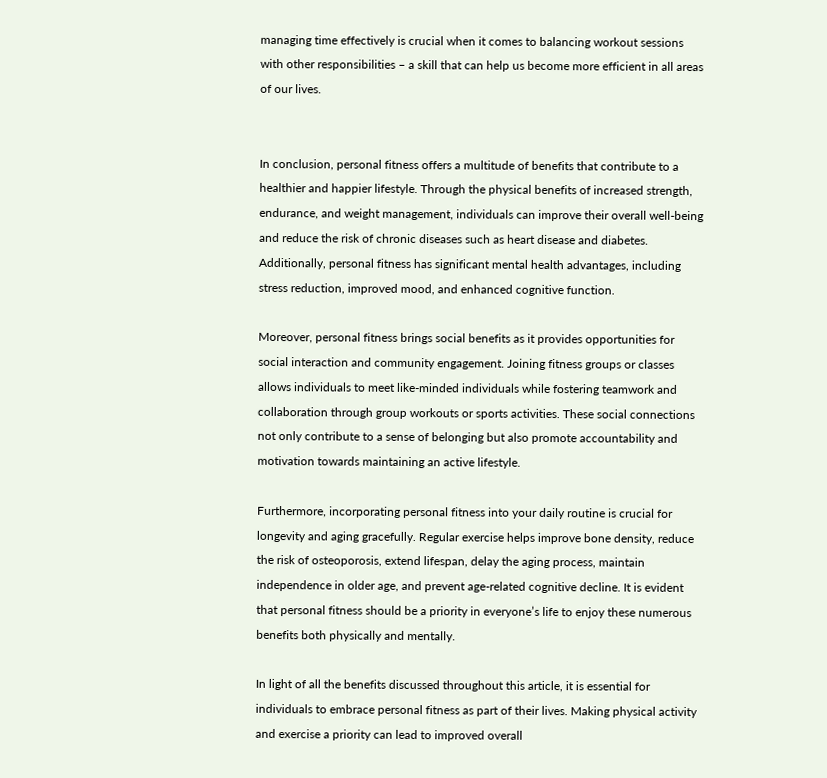managing time effectively is crucial when it comes to balancing workout sessions with other responsibilities – a skill that can help us become more efficient in all areas of our lives.


In conclusion, personal fitness offers a multitude of benefits that contribute to a healthier and happier lifestyle. Through the physical benefits of increased strength, endurance, and weight management, individuals can improve their overall well-being and reduce the risk of chronic diseases such as heart disease and diabetes. Additionally, personal fitness has significant mental health advantages, including stress reduction, improved mood, and enhanced cognitive function.

Moreover, personal fitness brings social benefits as it provides opportunities for social interaction and community engagement. Joining fitness groups or classes allows individuals to meet like-minded individuals while fostering teamwork and collaboration through group workouts or sports activities. These social connections not only contribute to a sense of belonging but also promote accountability and motivation towards maintaining an active lifestyle.

Furthermore, incorporating personal fitness into your daily routine is crucial for longevity and aging gracefully. Regular exercise helps improve bone density, reduce the risk of osteoporosis, extend lifespan, delay the aging process, maintain independence in older age, and prevent age-related cognitive decline. It is evident that personal fitness should be a priority in everyone’s life to enjoy these numerous benefits both physically and mentally.

In light of all the benefits discussed throughout this article, it is essential for individuals to embrace personal fitness as part of their lives. Making physical activity and exercise a priority can lead to improved overall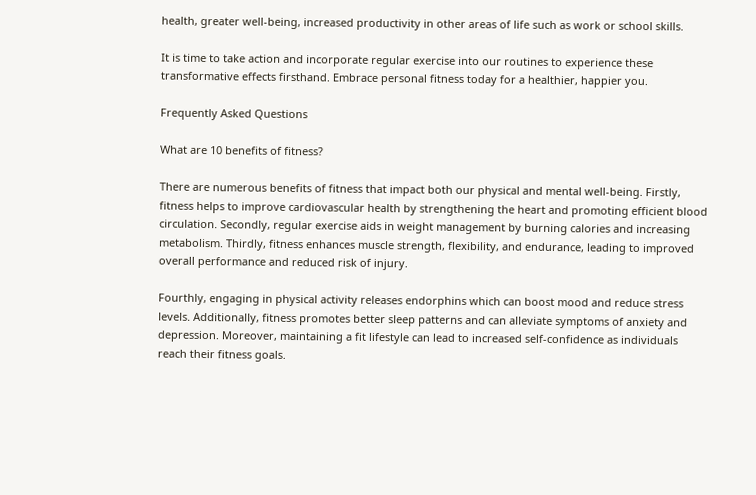health, greater well-being, increased productivity in other areas of life such as work or school skills.

It is time to take action and incorporate regular exercise into our routines to experience these transformative effects firsthand. Embrace personal fitness today for a healthier, happier you.

Frequently Asked Questions

What are 10 benefits of fitness?

There are numerous benefits of fitness that impact both our physical and mental well-being. Firstly, fitness helps to improve cardiovascular health by strengthening the heart and promoting efficient blood circulation. Secondly, regular exercise aids in weight management by burning calories and increasing metabolism. Thirdly, fitness enhances muscle strength, flexibility, and endurance, leading to improved overall performance and reduced risk of injury.

Fourthly, engaging in physical activity releases endorphins which can boost mood and reduce stress levels. Additionally, fitness promotes better sleep patterns and can alleviate symptoms of anxiety and depression. Moreover, maintaining a fit lifestyle can lead to increased self-confidence as individuals reach their fitness goals.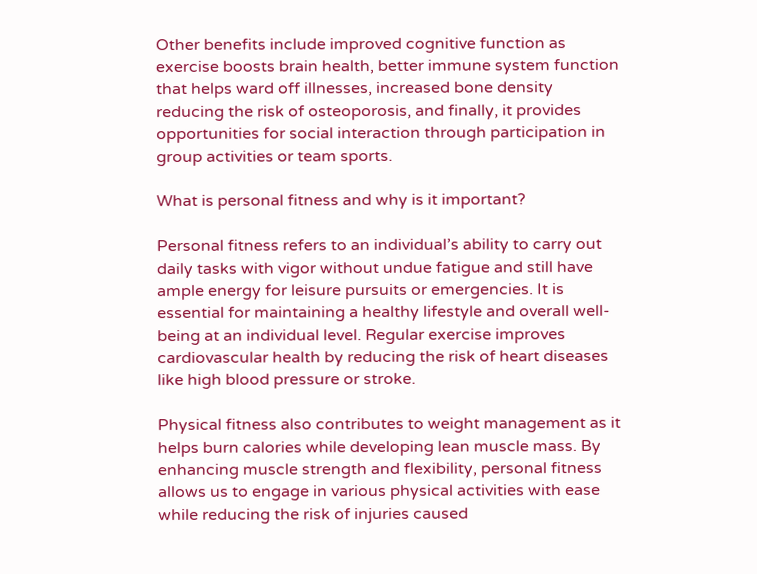Other benefits include improved cognitive function as exercise boosts brain health, better immune system function that helps ward off illnesses, increased bone density reducing the risk of osteoporosis, and finally, it provides opportunities for social interaction through participation in group activities or team sports.

What is personal fitness and why is it important?

Personal fitness refers to an individual’s ability to carry out daily tasks with vigor without undue fatigue and still have ample energy for leisure pursuits or emergencies. It is essential for maintaining a healthy lifestyle and overall well-being at an individual level. Regular exercise improves cardiovascular health by reducing the risk of heart diseases like high blood pressure or stroke.

Physical fitness also contributes to weight management as it helps burn calories while developing lean muscle mass. By enhancing muscle strength and flexibility, personal fitness allows us to engage in various physical activities with ease while reducing the risk of injuries caused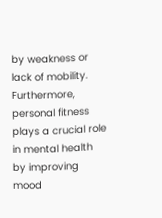by weakness or lack of mobility. Furthermore, personal fitness plays a crucial role in mental health by improving mood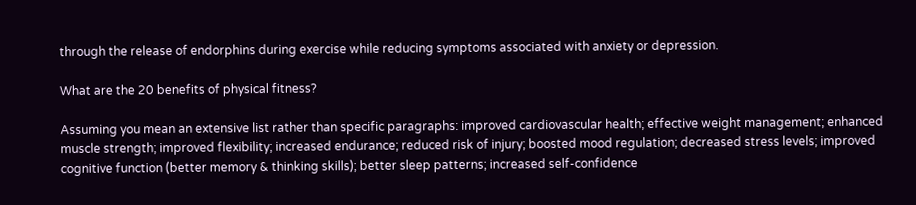through the release of endorphins during exercise while reducing symptoms associated with anxiety or depression.

What are the 20 benefits of physical fitness?

Assuming you mean an extensive list rather than specific paragraphs: improved cardiovascular health; effective weight management; enhanced muscle strength; improved flexibility; increased endurance; reduced risk of injury; boosted mood regulation; decreased stress levels; improved cognitive function (better memory & thinking skills); better sleep patterns; increased self-confidence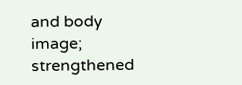and body image; strengthened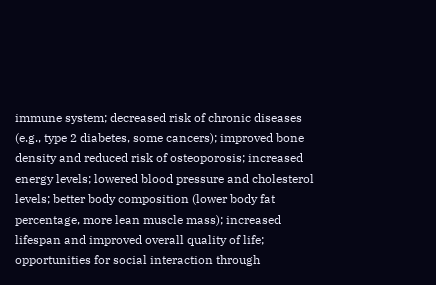immune system; decreased risk of chronic diseases (e.g., type 2 diabetes, some cancers); improved bone density and reduced risk of osteoporosis; increased energy levels; lowered blood pressure and cholesterol levels; better body composition (lower body fat percentage, more lean muscle mass); increased lifespan and improved overall quality of life; opportunities for social interaction through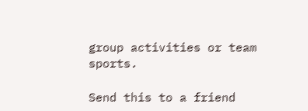group activities or team sports.

Send this to a friend